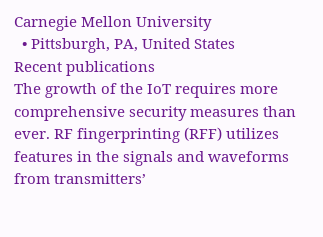Carnegie Mellon University
  • Pittsburgh, PA, United States
Recent publications
The growth of the IoT requires more comprehensive security measures than ever. RF fingerprinting (RFF) utilizes features in the signals and waveforms from transmitters’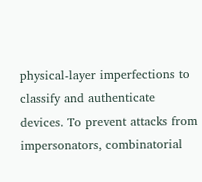physical-layer imperfections to classify and authenticate devices. To prevent attacks from impersonators, combinatorial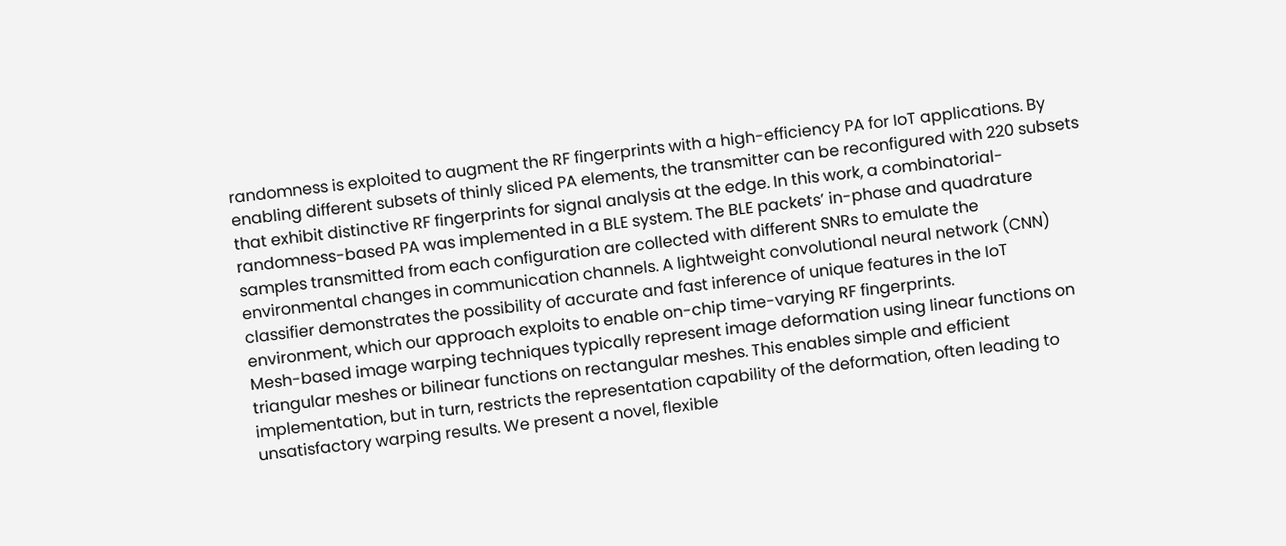randomness is exploited to augment the RF fingerprints with a high-efficiency PA for IoT applications. By enabling different subsets of thinly sliced PA elements, the transmitter can be reconfigured with 220 subsets that exhibit distinctive RF fingerprints for signal analysis at the edge. In this work, a combinatorial-randomness-based PA was implemented in a BLE system. The BLE packets’ in-phase and quadrature samples transmitted from each configuration are collected with different SNRs to emulate the environmental changes in communication channels. A lightweight convolutional neural network (CNN) classifier demonstrates the possibility of accurate and fast inference of unique features in the IoT environment, which our approach exploits to enable on-chip time-varying RF fingerprints.
Mesh-based image warping techniques typically represent image deformation using linear functions on triangular meshes or bilinear functions on rectangular meshes. This enables simple and efficient implementation, but in turn, restricts the representation capability of the deformation, often leading to unsatisfactory warping results. We present a novel, flexible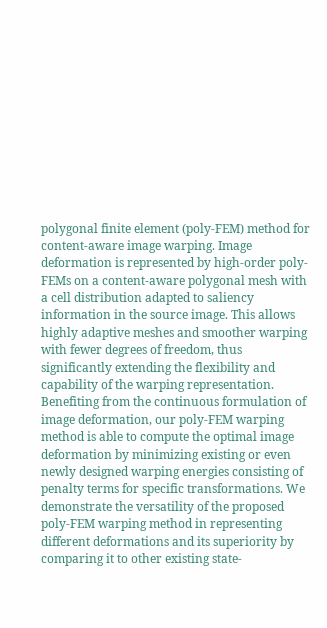polygonal finite element (poly-FEM) method for content-aware image warping. Image deformation is represented by high-order poly-FEMs on a content-aware polygonal mesh with a cell distribution adapted to saliency information in the source image. This allows highly adaptive meshes and smoother warping with fewer degrees of freedom, thus significantly extending the flexibility and capability of the warping representation. Benefiting from the continuous formulation of image deformation, our poly-FEM warping method is able to compute the optimal image deformation by minimizing existing or even newly designed warping energies consisting of penalty terms for specific transformations. We demonstrate the versatility of the proposed poly-FEM warping method in representing different deformations and its superiority by comparing it to other existing state-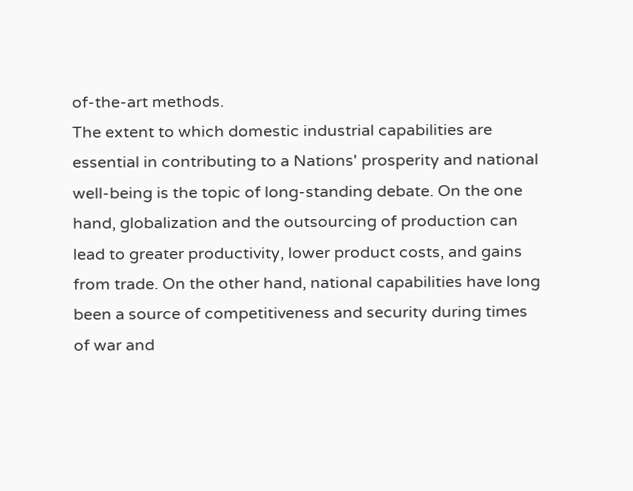of-the-art methods.
The extent to which domestic industrial capabilities are essential in contributing to a Nations' prosperity and national well-being is the topic of long-standing debate. On the one hand, globalization and the outsourcing of production can lead to greater productivity, lower product costs, and gains from trade. On the other hand, national capabilities have long been a source of competitiveness and security during times of war and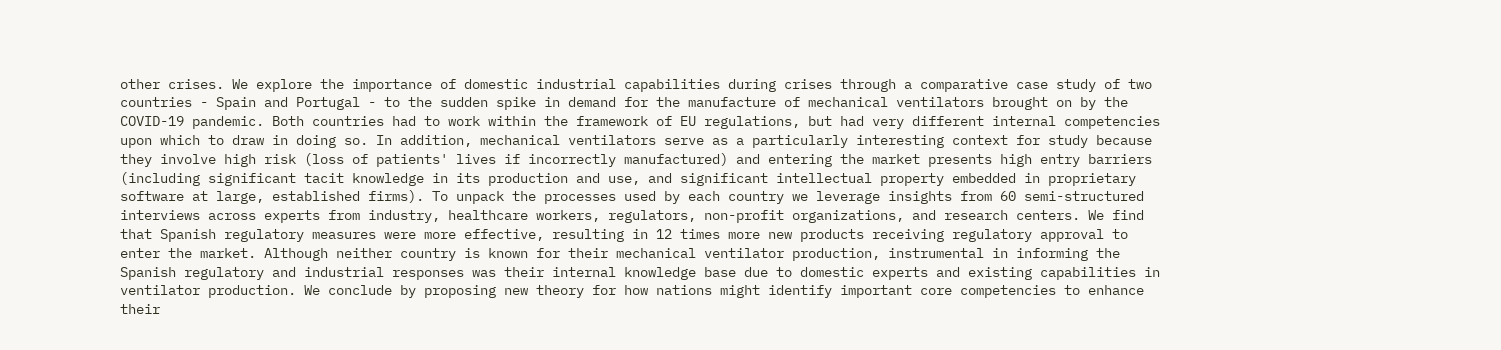other crises. We explore the importance of domestic industrial capabilities during crises through a comparative case study of two countries - Spain and Portugal - to the sudden spike in demand for the manufacture of mechanical ventilators brought on by the COVID-19 pandemic. Both countries had to work within the framework of EU regulations, but had very different internal competencies upon which to draw in doing so. In addition, mechanical ventilators serve as a particularly interesting context for study because they involve high risk (loss of patients' lives if incorrectly manufactured) and entering the market presents high entry barriers (including significant tacit knowledge in its production and use, and significant intellectual property embedded in proprietary software at large, established firms). To unpack the processes used by each country we leverage insights from 60 semi-structured interviews across experts from industry, healthcare workers, regulators, non-profit organizations, and research centers. We find that Spanish regulatory measures were more effective, resulting in 12 times more new products receiving regulatory approval to enter the market. Although neither country is known for their mechanical ventilator production, instrumental in informing the Spanish regulatory and industrial responses was their internal knowledge base due to domestic experts and existing capabilities in ventilator production. We conclude by proposing new theory for how nations might identify important core competencies to enhance their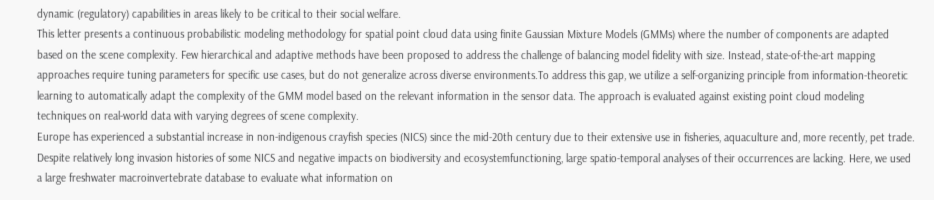dynamic (regulatory) capabilities in areas likely to be critical to their social welfare.
This letter presents a continuous probabilistic modeling methodology for spatial point cloud data using finite Gaussian Mixture Models (GMMs) where the number of components are adapted based on the scene complexity. Few hierarchical and adaptive methods have been proposed to address the challenge of balancing model fidelity with size. Instead, state-of-the-art mapping approaches require tuning parameters for specific use cases, but do not generalize across diverse environments.To address this gap, we utilize a self-organizing principle from information-theoretic learning to automatically adapt the complexity of the GMM model based on the relevant information in the sensor data. The approach is evaluated against existing point cloud modeling techniques on real-world data with varying degrees of scene complexity.
Europe has experienced a substantial increase in non-indigenous crayfish species (NICS) since the mid-20th century due to their extensive use in fisheries, aquaculture and, more recently, pet trade. Despite relatively long invasion histories of some NICS and negative impacts on biodiversity and ecosystemfunctioning, large spatio-temporal analyses of their occurrences are lacking. Here, we used a large freshwater macroinvertebrate database to evaluate what information on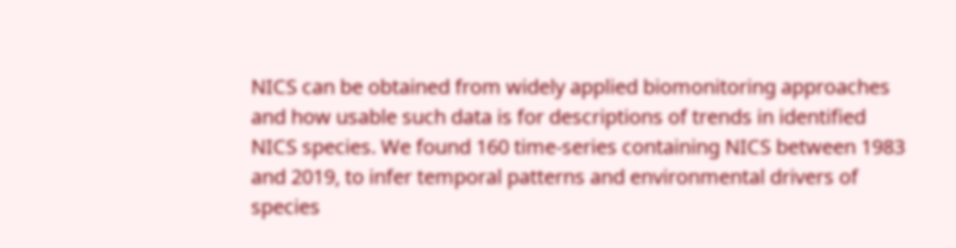NICS can be obtained from widely applied biomonitoring approaches and how usable such data is for descriptions of trends in identified NICS species. We found 160 time-series containing NICS between 1983 and 2019, to infer temporal patterns and environmental drivers of species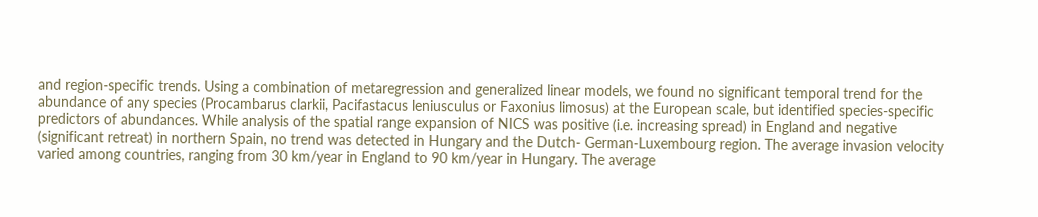and region-specific trends. Using a combination of metaregression and generalized linear models, we found no significant temporal trend for the abundance of any species (Procambarus clarkii, Pacifastacus leniusculus or Faxonius limosus) at the European scale, but identified species-specific predictors of abundances. While analysis of the spatial range expansion of NICS was positive (i.e. increasing spread) in England and negative (significant retreat) in northern Spain, no trend was detected in Hungary and the Dutch- German-Luxembourg region. The average invasion velocity varied among countries, ranging from 30 km/year in England to 90 km/year in Hungary. The average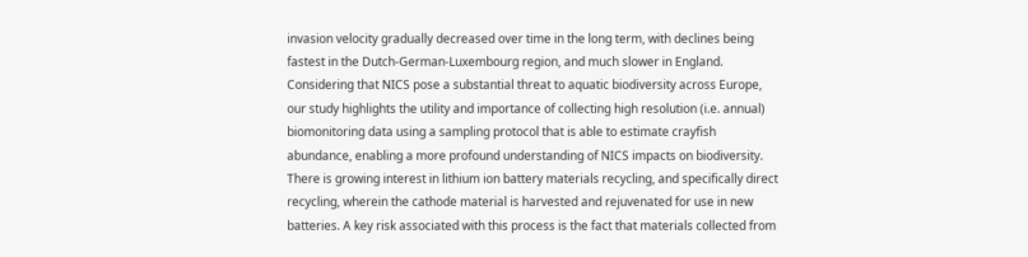invasion velocity gradually decreased over time in the long term, with declines being fastest in the Dutch-German-Luxembourg region, and much slower in England. Considering that NICS pose a substantial threat to aquatic biodiversity across Europe, our study highlights the utility and importance of collecting high resolution (i.e. annual) biomonitoring data using a sampling protocol that is able to estimate crayfish abundance, enabling a more profound understanding of NICS impacts on biodiversity.
There is growing interest in lithium ion battery materials recycling, and specifically direct recycling, wherein the cathode material is harvested and rejuvenated for use in new batteries. A key risk associated with this process is the fact that materials collected from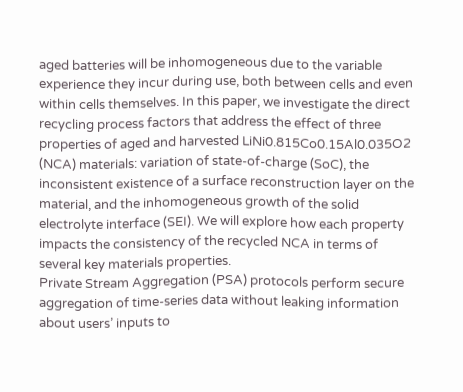aged batteries will be inhomogeneous due to the variable experience they incur during use, both between cells and even within cells themselves. In this paper, we investigate the direct recycling process factors that address the effect of three properties of aged and harvested LiNi0.815Co0.15Al0.035O2 (NCA) materials: variation of state-of-charge (SoC), the inconsistent existence of a surface reconstruction layer on the material, and the inhomogeneous growth of the solid electrolyte interface (SEI). We will explore how each property impacts the consistency of the recycled NCA in terms of several key materials properties.
Private Stream Aggregation (PSA) protocols perform secure aggregation of time-series data without leaking information about users’ inputs to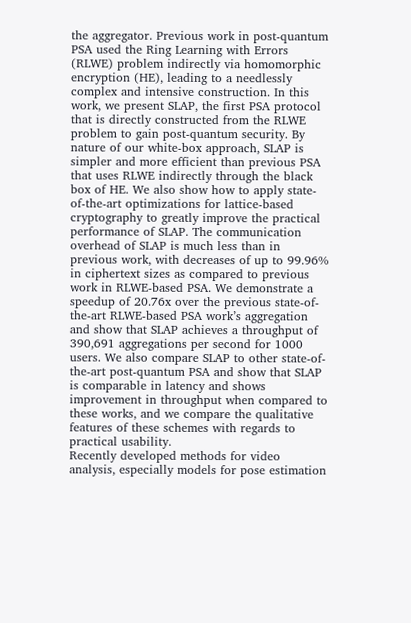the aggregator. Previous work in post-quantum PSA used the Ring Learning with Errors (RLWE) problem indirectly via homomorphic encryption (HE), leading to a needlessly complex and intensive construction. In this work, we present SLAP, the first PSA protocol that is directly constructed from the RLWE problem to gain post-quantum security. By nature of our white-box approach, SLAP is simpler and more efficient than previous PSA that uses RLWE indirectly through the black box of HE. We also show how to apply state-of-the-art optimizations for lattice-based cryptography to greatly improve the practical performance of SLAP. The communication overhead of SLAP is much less than in previous work, with decreases of up to 99.96% in ciphertext sizes as compared to previous work in RLWE-based PSA. We demonstrate a speedup of 20.76x over the previous state-of-the-art RLWE-based PSA work’s aggregation and show that SLAP achieves a throughput of 390,691 aggregations per second for 1000 users. We also compare SLAP to other state-of-the-art post-quantum PSA and show that SLAP is comparable in latency and shows improvement in throughput when compared to these works, and we compare the qualitative features of these schemes with regards to practical usability.
Recently developed methods for video analysis, especially models for pose estimation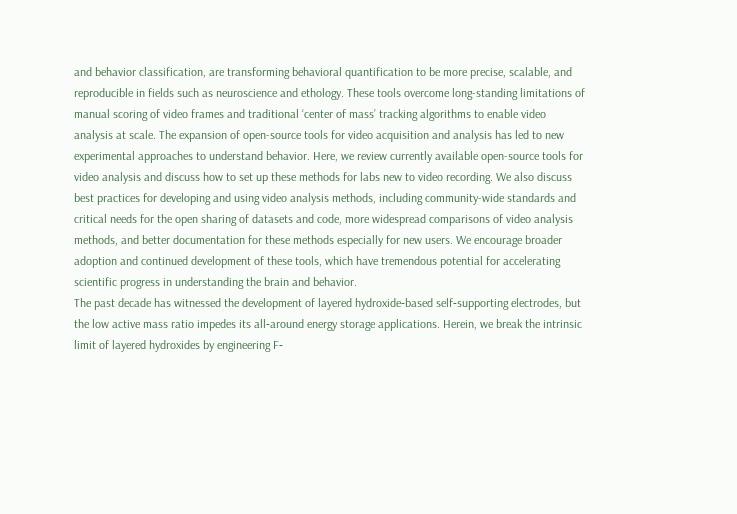and behavior classification, are transforming behavioral quantification to be more precise, scalable, and reproducible in fields such as neuroscience and ethology. These tools overcome long-standing limitations of manual scoring of video frames and traditional ‘center of mass’ tracking algorithms to enable video analysis at scale. The expansion of open-source tools for video acquisition and analysis has led to new experimental approaches to understand behavior. Here, we review currently available open-source tools for video analysis and discuss how to set up these methods for labs new to video recording. We also discuss best practices for developing and using video analysis methods, including community-wide standards and critical needs for the open sharing of datasets and code, more widespread comparisons of video analysis methods, and better documentation for these methods especially for new users. We encourage broader adoption and continued development of these tools, which have tremendous potential for accelerating scientific progress in understanding the brain and behavior.
The past decade has witnessed the development of layered hydroxide‐based self‐supporting electrodes, but the low active mass ratio impedes its all‐around energy storage applications. Herein, we break the intrinsic limit of layered hydroxides by engineering F‐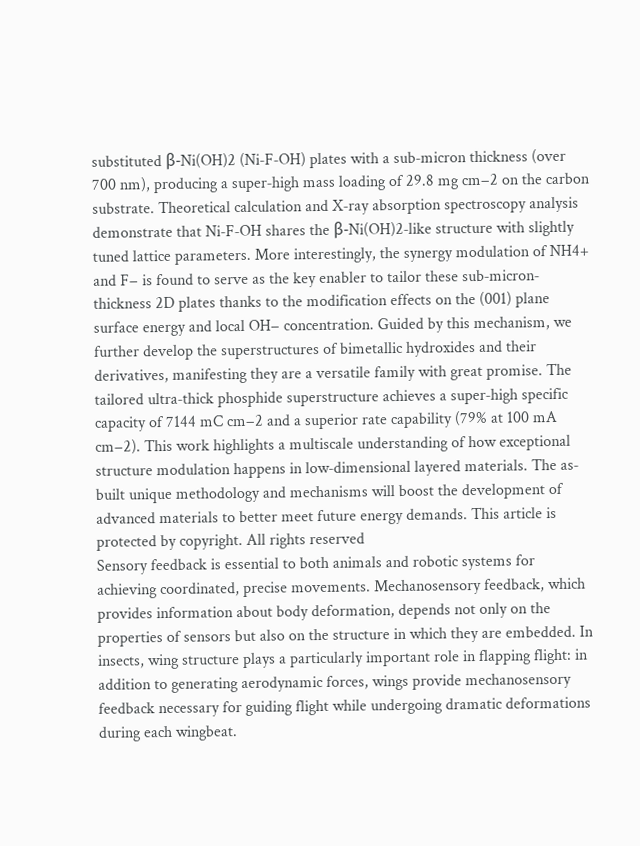substituted β‐Ni(OH)2 (Ni‐F‐OH) plates with a sub‐micron thickness (over 700 nm), producing a super‐high mass loading of 29.8 mg cm−2 on the carbon substrate. Theoretical calculation and X‐ray absorption spectroscopy analysis demonstrate that Ni‐F‐OH shares the β‐Ni(OH)2‐like structure with slightly tuned lattice parameters. More interestingly, the synergy modulation of NH4+ and F− is found to serve as the key enabler to tailor these sub‐micron‐thickness 2D plates thanks to the modification effects on the (001) plane surface energy and local OH− concentration. Guided by this mechanism, we further develop the superstructures of bimetallic hydroxides and their derivatives, manifesting they are a versatile family with great promise. The tailored ultra‐thick phosphide superstructure achieves a super‐high specific capacity of 7144 mC cm−2 and a superior rate capability (79% at 100 mA cm−2). This work highlights a multiscale understanding of how exceptional structure modulation happens in low‐dimensional layered materials. The as‐built unique methodology and mechanisms will boost the development of advanced materials to better meet future energy demands. This article is protected by copyright. All rights reserved
Sensory feedback is essential to both animals and robotic systems for achieving coordinated, precise movements. Mechanosensory feedback, which provides information about body deformation, depends not only on the properties of sensors but also on the structure in which they are embedded. In insects, wing structure plays a particularly important role in flapping flight: in addition to generating aerodynamic forces, wings provide mechanosensory feedback necessary for guiding flight while undergoing dramatic deformations during each wingbeat.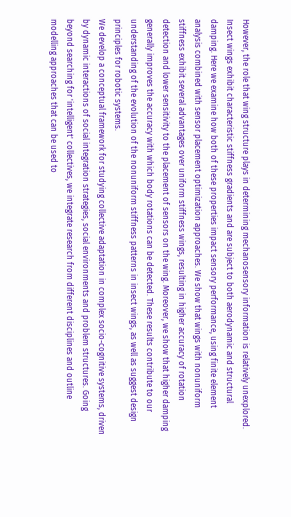However, the role that wing structure plays in determining mechanosensory information is relatively unexplored. Insect wings exhibit characteristic stiffness gradients and are subject to both aerodynamic and structural damping. Here we examine how both of these properties impact sensory performance, using finite element analysis combined with sensor placement optimization approaches. We show that wings with nonuniform stiffness exhibit several advantages over uniform stiffness wings, resulting in higher accuracy of rotation detection and lower sensitivity to the placement of sensors on the wing. Moreover, we show that higher damping generally improves the accuracy with which body rotations can be detected. These results contribute to our understanding of the evolution of the nonuniform stiffness patterns in insect wings, as well as suggest design principles for robotic systems.
We develop a conceptual framework for studying collective adaptation in complex socio-cognitive systems, driven by dynamic interactions of social integration strategies, social environments and problem structures. Going beyond searching for 'intelligent' collectives, we integrate research from different disciplines and outline modelling approaches that can be used to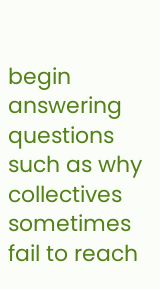begin answering questions such as why collectives sometimes fail to reach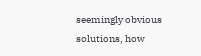seemingly obvious solutions, how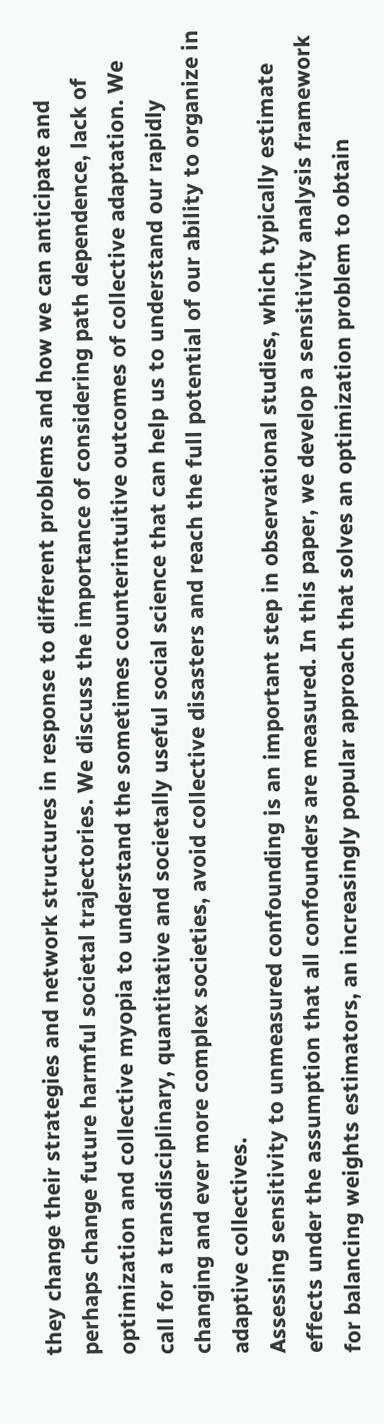they change their strategies and network structures in response to different problems and how we can anticipate and perhaps change future harmful societal trajectories. We discuss the importance of considering path dependence, lack of optimization and collective myopia to understand the sometimes counterintuitive outcomes of collective adaptation. We call for a transdisciplinary, quantitative and societally useful social science that can help us to understand our rapidly changing and ever more complex societies, avoid collective disasters and reach the full potential of our ability to organize in adaptive collectives.
Assessing sensitivity to unmeasured confounding is an important step in observational studies, which typically estimate effects under the assumption that all confounders are measured. In this paper, we develop a sensitivity analysis framework for balancing weights estimators, an increasingly popular approach that solves an optimization problem to obtain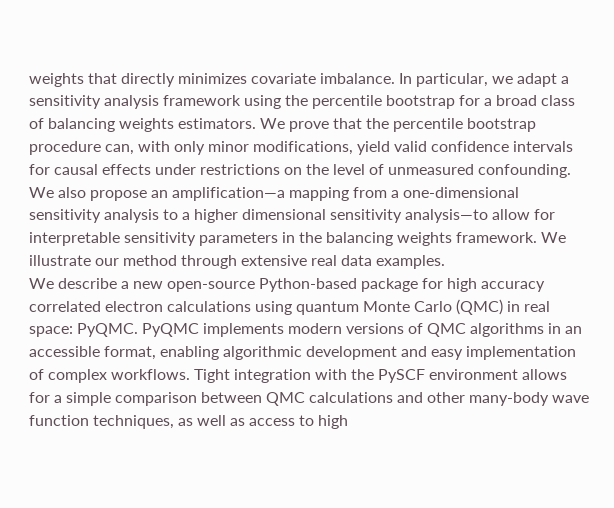weights that directly minimizes covariate imbalance. In particular, we adapt a sensitivity analysis framework using the percentile bootstrap for a broad class of balancing weights estimators. We prove that the percentile bootstrap procedure can, with only minor modifications, yield valid confidence intervals for causal effects under restrictions on the level of unmeasured confounding. We also propose an amplification—a mapping from a one-dimensional sensitivity analysis to a higher dimensional sensitivity analysis—to allow for interpretable sensitivity parameters in the balancing weights framework. We illustrate our method through extensive real data examples.
We describe a new open-source Python-based package for high accuracy correlated electron calculations using quantum Monte Carlo (QMC) in real space: PyQMC. PyQMC implements modern versions of QMC algorithms in an accessible format, enabling algorithmic development and easy implementation of complex workflows. Tight integration with the PySCF environment allows for a simple comparison between QMC calculations and other many-body wave function techniques, as well as access to high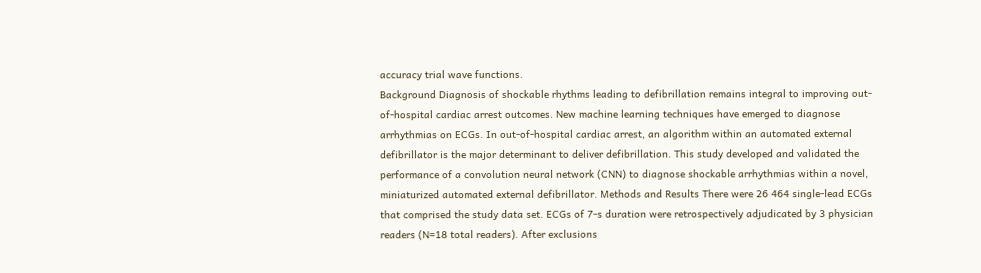accuracy trial wave functions.
Background Diagnosis of shockable rhythms leading to defibrillation remains integral to improving out‐of‐hospital cardiac arrest outcomes. New machine learning techniques have emerged to diagnose arrhythmias on ECGs. In out‐of‐hospital cardiac arrest, an algorithm within an automated external defibrillator is the major determinant to deliver defibrillation. This study developed and validated the performance of a convolution neural network (CNN) to diagnose shockable arrhythmias within a novel, miniaturized automated external defibrillator. Methods and Results There were 26 464 single‐lead ECGs that comprised the study data set. ECGs of 7‐s duration were retrospectively adjudicated by 3 physician readers (N=18 total readers). After exclusions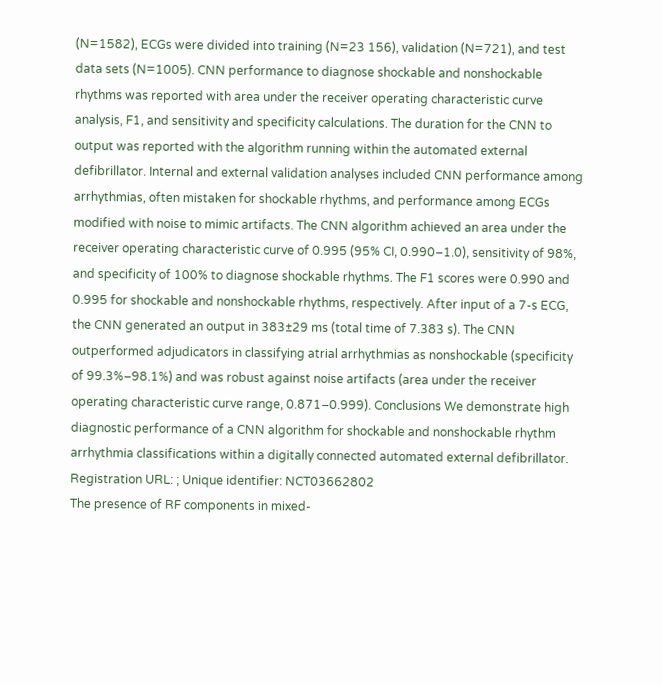(N=1582), ECGs were divided into training (N=23 156), validation (N=721), and test data sets (N=1005). CNN performance to diagnose shockable and nonshockable rhythms was reported with area under the receiver operating characteristic curve analysis, F1, and sensitivity and specificity calculations. The duration for the CNN to output was reported with the algorithm running within the automated external defibrillator. Internal and external validation analyses included CNN performance among arrhythmias, often mistaken for shockable rhythms, and performance among ECGs modified with noise to mimic artifacts. The CNN algorithm achieved an area under the receiver operating characteristic curve of 0.995 (95% CI, 0.990–1.0), sensitivity of 98%, and specificity of 100% to diagnose shockable rhythms. The F1 scores were 0.990 and 0.995 for shockable and nonshockable rhythms, respectively. After input of a 7‐s ECG, the CNN generated an output in 383±29 ms (total time of 7.383 s). The CNN outperformed adjudicators in classifying atrial arrhythmias as nonshockable (specificity of 99.3%–98.1%) and was robust against noise artifacts (area under the receiver operating characteristic curve range, 0.871–0.999). Conclusions We demonstrate high diagnostic performance of a CNN algorithm for shockable and nonshockable rhythm arrhythmia classifications within a digitally connected automated external defibrillator. Registration URL: ; Unique identifier: NCT03662802
The presence of RF components in mixed-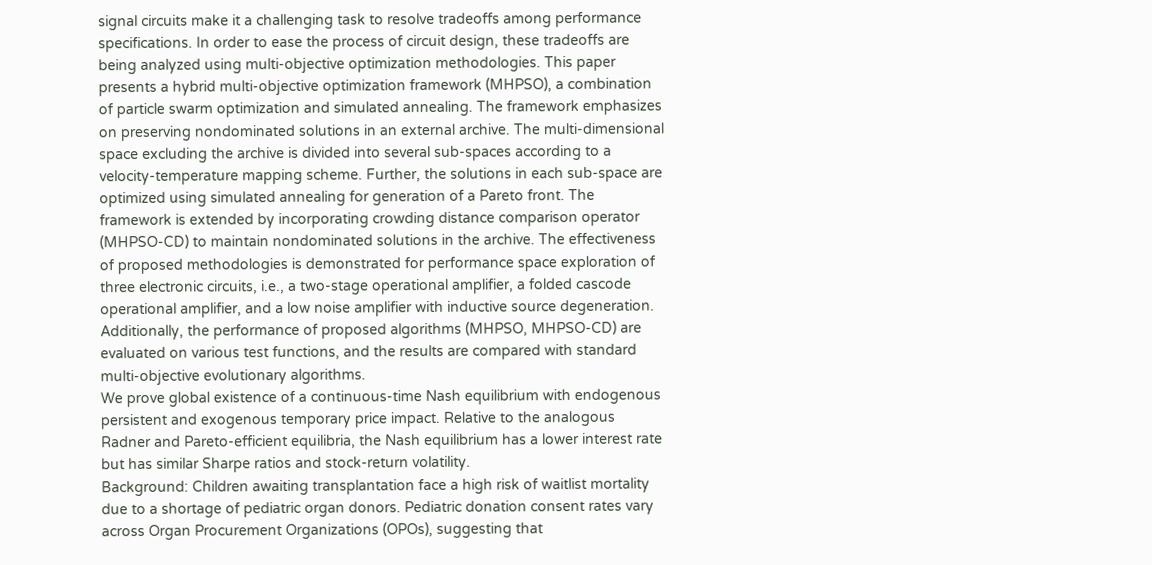signal circuits make it a challenging task to resolve tradeoffs among performance specifications. In order to ease the process of circuit design, these tradeoffs are being analyzed using multi-objective optimization methodologies. This paper presents a hybrid multi-objective optimization framework (MHPSO), a combination of particle swarm optimization and simulated annealing. The framework emphasizes on preserving nondominated solutions in an external archive. The multi-dimensional space excluding the archive is divided into several sub-spaces according to a velocity-temperature mapping scheme. Further, the solutions in each sub-space are optimized using simulated annealing for generation of a Pareto front. The framework is extended by incorporating crowding distance comparison operator (MHPSO-CD) to maintain nondominated solutions in the archive. The effectiveness of proposed methodologies is demonstrated for performance space exploration of three electronic circuits, i.e., a two-stage operational amplifier, a folded cascode operational amplifier, and a low noise amplifier with inductive source degeneration. Additionally, the performance of proposed algorithms (MHPSO, MHPSO-CD) are evaluated on various test functions, and the results are compared with standard multi-objective evolutionary algorithms.
We prove global existence of a continuous-time Nash equilibrium with endogenous persistent and exogenous temporary price impact. Relative to the analogous Radner and Pareto-efficient equilibria, the Nash equilibrium has a lower interest rate but has similar Sharpe ratios and stock-return volatility.
Background: Children awaiting transplantation face a high risk of waitlist mortality due to a shortage of pediatric organ donors. Pediatric donation consent rates vary across Organ Procurement Organizations (OPOs), suggesting that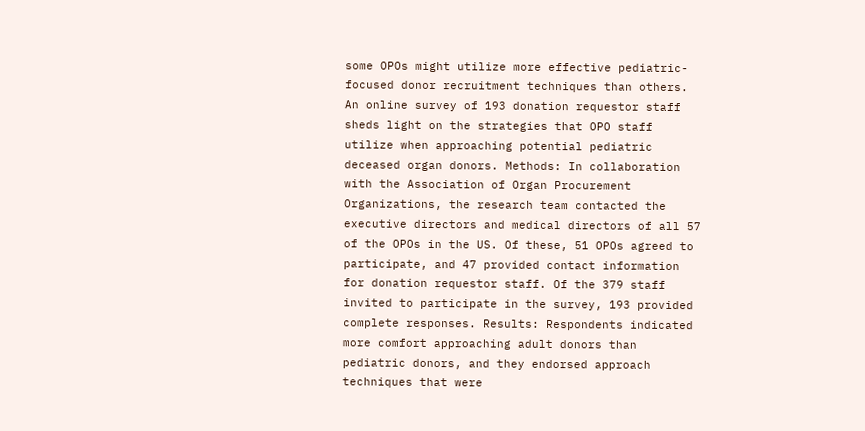some OPOs might utilize more effective pediatric-focused donor recruitment techniques than others. An online survey of 193 donation requestor staff sheds light on the strategies that OPO staff utilize when approaching potential pediatric deceased organ donors. Methods: In collaboration with the Association of Organ Procurement Organizations, the research team contacted the executive directors and medical directors of all 57 of the OPOs in the US. Of these, 51 OPOs agreed to participate, and 47 provided contact information for donation requestor staff. Of the 379 staff invited to participate in the survey, 193 provided complete responses. Results: Respondents indicated more comfort approaching adult donors than pediatric donors, and they endorsed approach techniques that were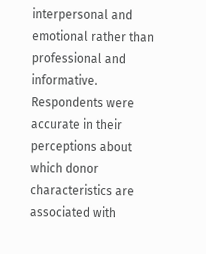interpersonal and emotional rather than professional and informative. Respondents were accurate in their perceptions about which donor characteristics are associated with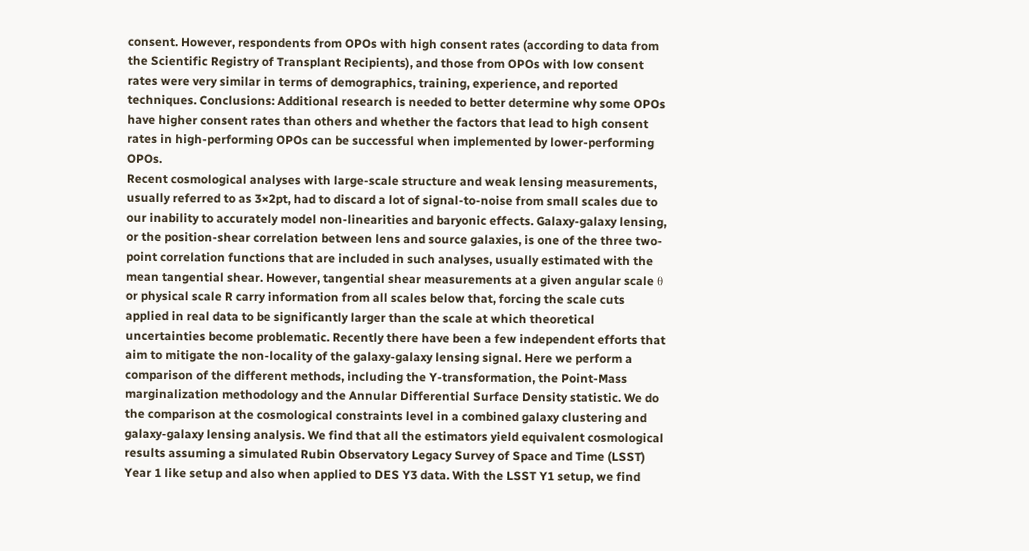consent. However, respondents from OPOs with high consent rates (according to data from the Scientific Registry of Transplant Recipients), and those from OPOs with low consent rates were very similar in terms of demographics, training, experience, and reported techniques. Conclusions: Additional research is needed to better determine why some OPOs have higher consent rates than others and whether the factors that lead to high consent rates in high-performing OPOs can be successful when implemented by lower-performing OPOs.
Recent cosmological analyses with large-scale structure and weak lensing measurements, usually referred to as 3×2pt, had to discard a lot of signal-to-noise from small scales due to our inability to accurately model non-linearities and baryonic effects. Galaxy-galaxy lensing, or the position-shear correlation between lens and source galaxies, is one of the three two-point correlation functions that are included in such analyses, usually estimated with the mean tangential shear. However, tangential shear measurements at a given angular scale θ or physical scale R carry information from all scales below that, forcing the scale cuts applied in real data to be significantly larger than the scale at which theoretical uncertainties become problematic. Recently there have been a few independent efforts that aim to mitigate the non-locality of the galaxy-galaxy lensing signal. Here we perform a comparison of the different methods, including the Y-transformation, the Point-Mass marginalization methodology and the Annular Differential Surface Density statistic. We do the comparison at the cosmological constraints level in a combined galaxy clustering and galaxy-galaxy lensing analysis. We find that all the estimators yield equivalent cosmological results assuming a simulated Rubin Observatory Legacy Survey of Space and Time (LSST) Year 1 like setup and also when applied to DES Y3 data. With the LSST Y1 setup, we find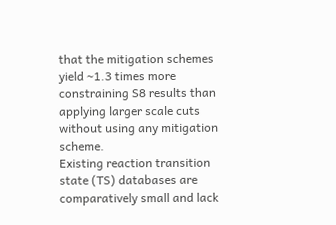that the mitigation schemes yield ∼1.3 times more constraining S8 results than applying larger scale cuts without using any mitigation scheme.
Existing reaction transition state (TS) databases are comparatively small and lack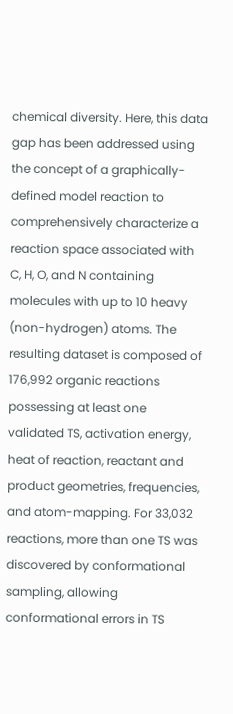chemical diversity. Here, this data gap has been addressed using the concept of a graphically-defined model reaction to comprehensively characterize a reaction space associated with C, H, O, and N containing molecules with up to 10 heavy (non-hydrogen) atoms. The resulting dataset is composed of 176,992 organic reactions possessing at least one validated TS, activation energy, heat of reaction, reactant and product geometries, frequencies, and atom-mapping. For 33,032 reactions, more than one TS was discovered by conformational sampling, allowing conformational errors in TS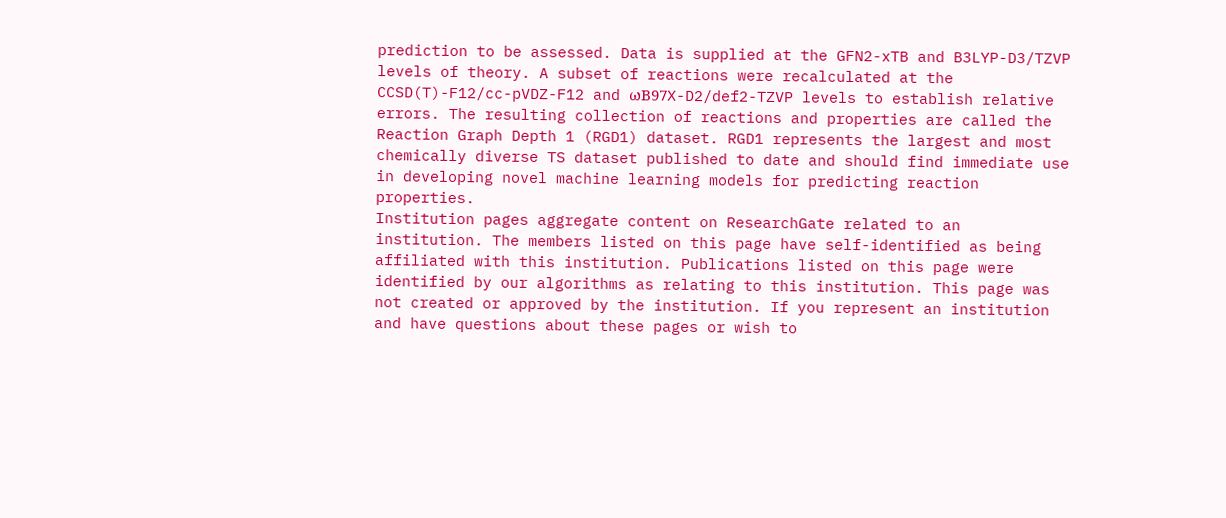prediction to be assessed. Data is supplied at the GFN2-xTB and B3LYP-D3/TZVP levels of theory. A subset of reactions were recalculated at the CCSD(T)-F12/cc-pVDZ-F12 and ωB97X-D2/def2-TZVP levels to establish relative errors. The resulting collection of reactions and properties are called the Reaction Graph Depth 1 (RGD1) dataset. RGD1 represents the largest and most chemically diverse TS dataset published to date and should find immediate use in developing novel machine learning models for predicting reaction properties.
Institution pages aggregate content on ResearchGate related to an institution. The members listed on this page have self-identified as being affiliated with this institution. Publications listed on this page were identified by our algorithms as relating to this institution. This page was not created or approved by the institution. If you represent an institution and have questions about these pages or wish to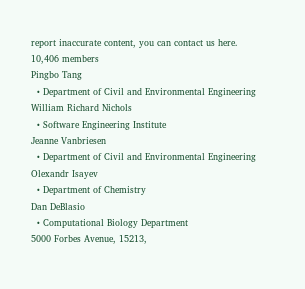report inaccurate content, you can contact us here.
10,406 members
Pingbo Tang
  • Department of Civil and Environmental Engineering
William Richard Nichols
  • Software Engineering Institute
Jeanne Vanbriesen
  • Department of Civil and Environmental Engineering
Olexandr Isayev
  • Department of Chemistry
Dan DeBlasio
  • Computational Biology Department
5000 Forbes Avenue, 15213,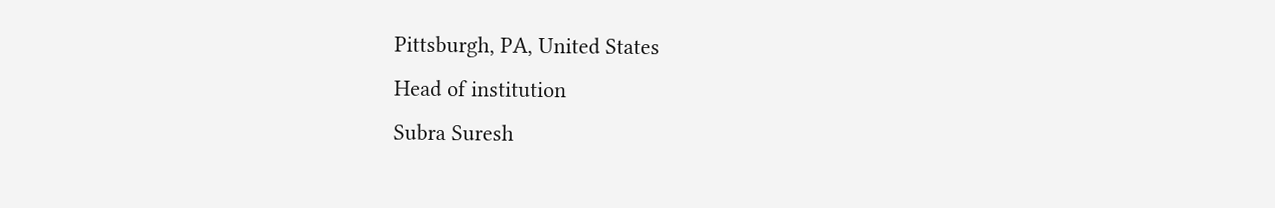Pittsburgh, PA, United States
Head of institution
Subra Suresh